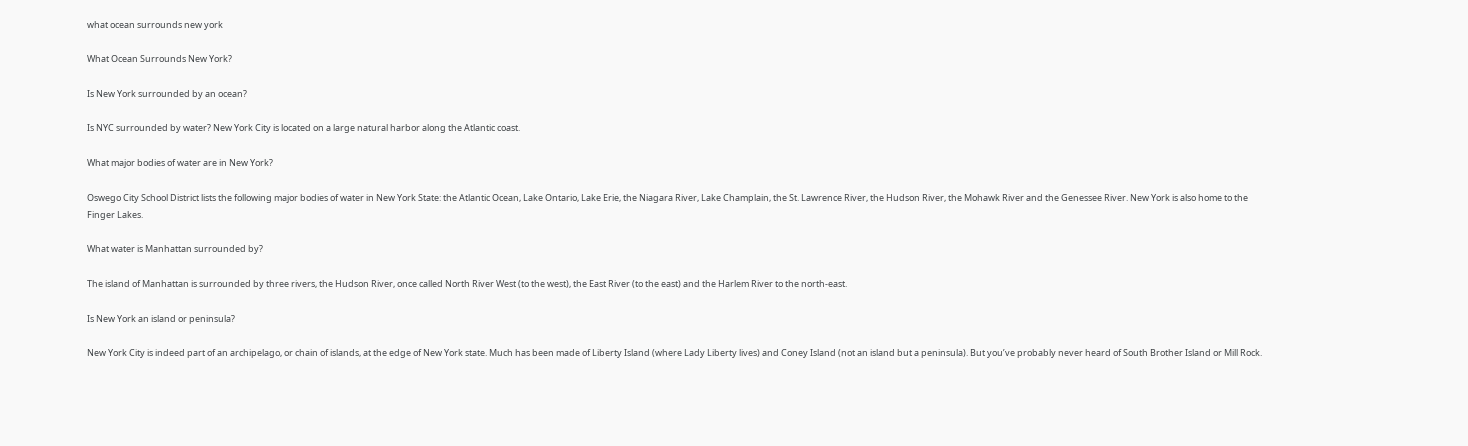what ocean surrounds new york

What Ocean Surrounds New York?

Is New York surrounded by an ocean?

Is NYC surrounded by water? New York City is located on a large natural harbor along the Atlantic coast.

What major bodies of water are in New York?

Oswego City School District lists the following major bodies of water in New York State: the Atlantic Ocean, Lake Ontario, Lake Erie, the Niagara River, Lake Champlain, the St. Lawrence River, the Hudson River, the Mohawk River and the Genessee River. New York is also home to the Finger Lakes.

What water is Manhattan surrounded by?

The island of Manhattan is surrounded by three rivers, the Hudson River, once called North River West (to the west), the East River (to the east) and the Harlem River to the north-east.

Is New York an island or peninsula?

New York City is indeed part of an archipelago, or chain of islands, at the edge of New York state. Much has been made of Liberty Island (where Lady Liberty lives) and Coney Island (not an island but a peninsula). But you’ve probably never heard of South Brother Island or Mill Rock.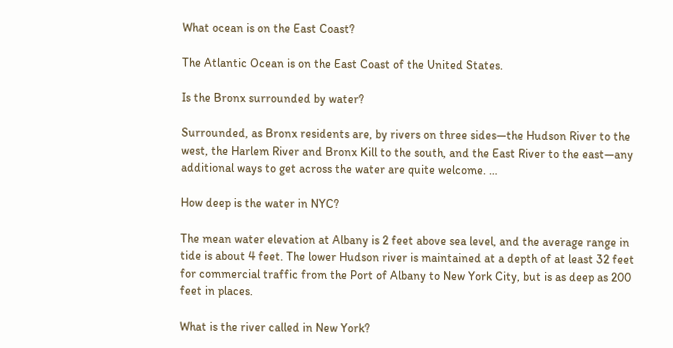What ocean is on the East Coast?

The Atlantic Ocean is on the East Coast of the United States.

Is the Bronx surrounded by water?

Surrounded, as Bronx residents are, by rivers on three sides—the Hudson River to the west, the Harlem River and Bronx Kill to the south, and the East River to the east—any additional ways to get across the water are quite welcome. …

How deep is the water in NYC?

The mean water elevation at Albany is 2 feet above sea level, and the average range in tide is about 4 feet. The lower Hudson river is maintained at a depth of at least 32 feet for commercial traffic from the Port of Albany to New York City, but is as deep as 200 feet in places.

What is the river called in New York?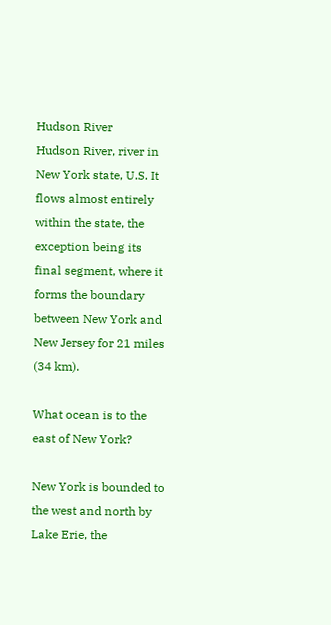Hudson River
Hudson River, river in New York state, U.S. It flows almost entirely within the state, the exception being its final segment, where it forms the boundary between New York and New Jersey for 21 miles (34 km).

What ocean is to the east of New York?

New York is bounded to the west and north by Lake Erie, the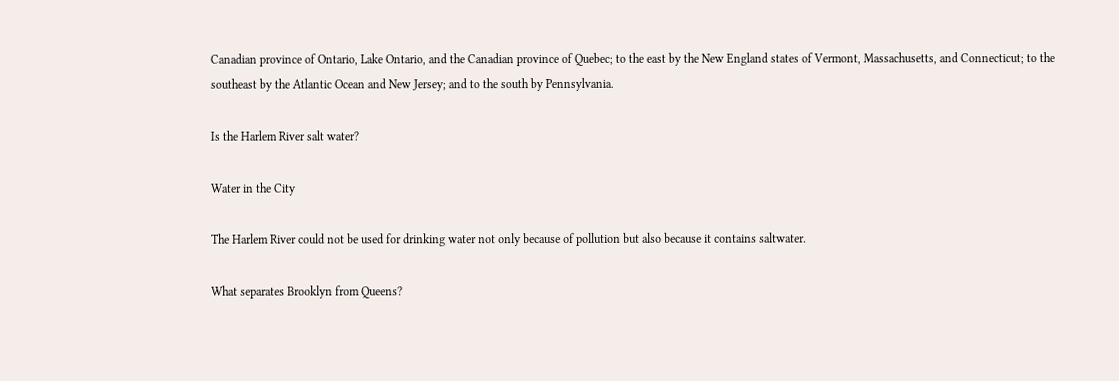Canadian province of Ontario, Lake Ontario, and the Canadian province of Quebec; to the east by the New England states of Vermont, Massachusetts, and Connecticut; to the southeast by the Atlantic Ocean and New Jersey; and to the south by Pennsylvania.

Is the Harlem River salt water?

Water in the City

The Harlem River could not be used for drinking water not only because of pollution but also because it contains saltwater.

What separates Brooklyn from Queens?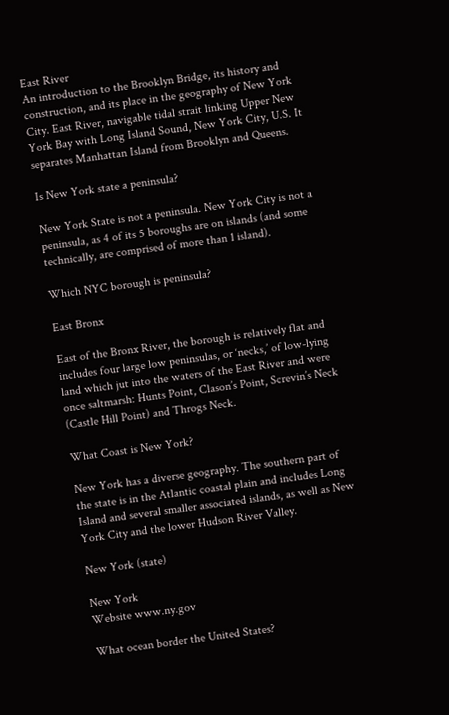East River
An introduction to the Brooklyn Bridge, its history and construction, and its place in the geography of New York City. East River, navigable tidal strait linking Upper New York Bay with Long Island Sound, New York City, U.S. It separates Manhattan Island from Brooklyn and Queens.

Is New York state a peninsula?

New York State is not a peninsula. New York City is not a peninsula, as 4 of its 5 boroughs are on islands (and some technically, are comprised of more than 1 island).

Which NYC borough is peninsula?

East Bronx

East of the Bronx River, the borough is relatively flat and includes four large low peninsulas, or ‘necks,’ of low-lying land which jut into the waters of the East River and were once saltmarsh: Hunts Point, Clason’s Point, Screvin’s Neck (Castle Hill Point) and Throgs Neck.

What Coast is New York?

New York has a diverse geography. The southern part of the state is in the Atlantic coastal plain and includes Long Island and several smaller associated islands, as well as New York City and the lower Hudson River Valley.

New York (state)

New York
Website www.ny.gov

What ocean border the United States?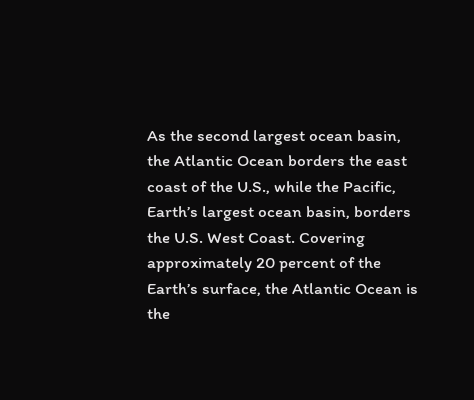As the second largest ocean basin, the Atlantic Ocean borders the east coast of the U.S., while the Pacific, Earth’s largest ocean basin, borders the U.S. West Coast. Covering approximately 20 percent of the Earth’s surface, the Atlantic Ocean is the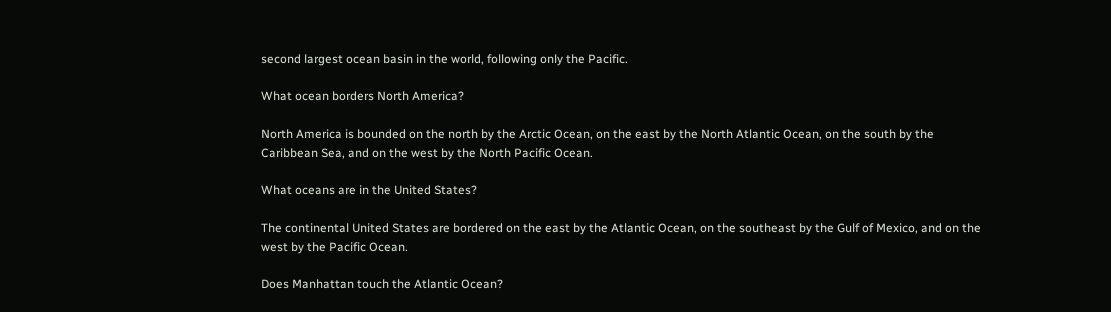second largest ocean basin in the world, following only the Pacific.

What ocean borders North America?

North America is bounded on the north by the Arctic Ocean, on the east by the North Atlantic Ocean, on the south by the Caribbean Sea, and on the west by the North Pacific Ocean.

What oceans are in the United States?

The continental United States are bordered on the east by the Atlantic Ocean, on the southeast by the Gulf of Mexico, and on the west by the Pacific Ocean.

Does Manhattan touch the Atlantic Ocean?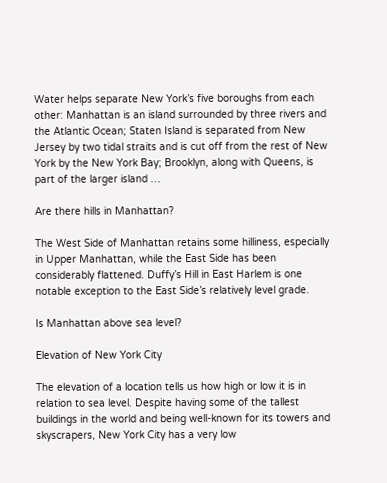Water helps separate New York’s five boroughs from each other: Manhattan is an island surrounded by three rivers and the Atlantic Ocean; Staten Island is separated from New Jersey by two tidal straits and is cut off from the rest of New York by the New York Bay; Brooklyn, along with Queens, is part of the larger island …

Are there hills in Manhattan?

The West Side of Manhattan retains some hilliness, especially in Upper Manhattan, while the East Side has been considerably flattened. Duffy’s Hill in East Harlem is one notable exception to the East Side’s relatively level grade.

Is Manhattan above sea level?

Elevation of New York City

The elevation of a location tells us how high or low it is in relation to sea level. Despite having some of the tallest buildings in the world and being well-known for its towers and skyscrapers, New York City has a very low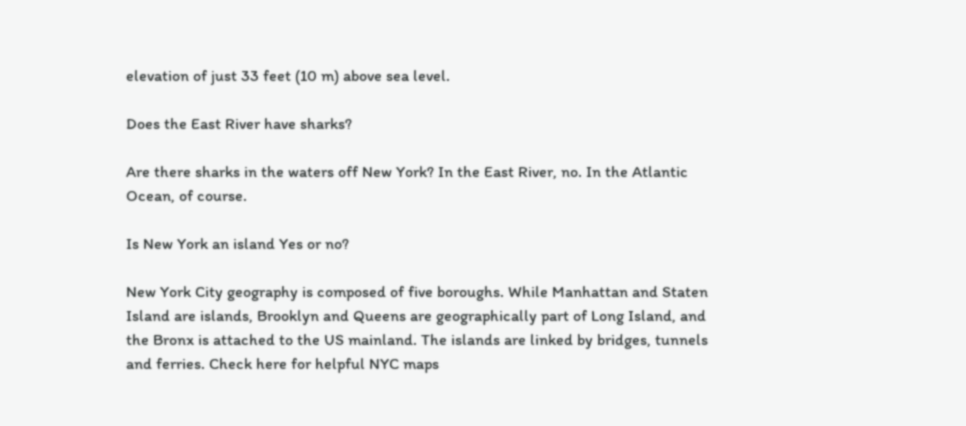elevation of just 33 feet (10 m) above sea level.

Does the East River have sharks?

Are there sharks in the waters off New York? In the East River, no. In the Atlantic Ocean, of course.

Is New York an island Yes or no?

New York City geography is composed of five boroughs. While Manhattan and Staten Island are islands, Brooklyn and Queens are geographically part of Long Island, and the Bronx is attached to the US mainland. The islands are linked by bridges, tunnels and ferries. Check here for helpful NYC maps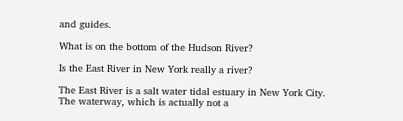and guides.

What is on the bottom of the Hudson River?

Is the East River in New York really a river?

The East River is a salt water tidal estuary in New York City. The waterway, which is actually not a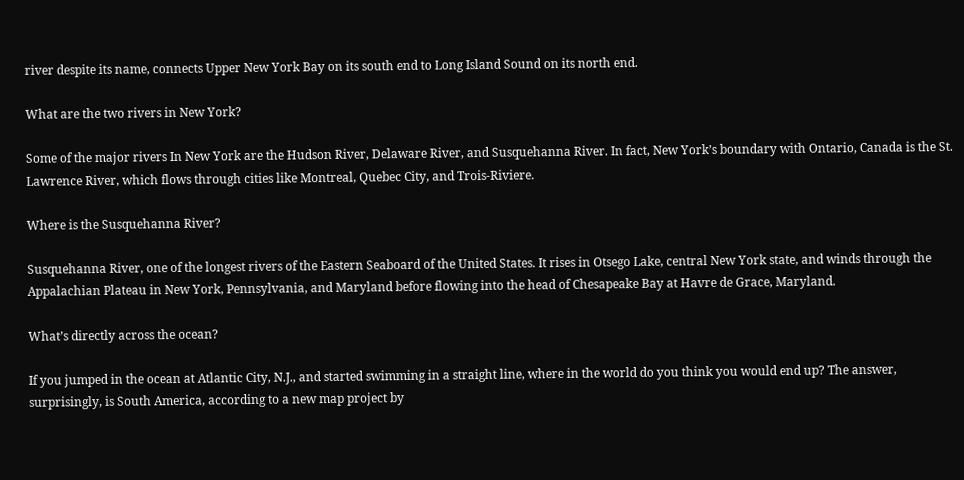river despite its name, connects Upper New York Bay on its south end to Long Island Sound on its north end.

What are the two rivers in New York?

Some of the major rivers In New York are the Hudson River, Delaware River, and Susquehanna River. In fact, New York’s boundary with Ontario, Canada is the St. Lawrence River, which flows through cities like Montreal, Quebec City, and Trois-Riviere.

Where is the Susquehanna River?

Susquehanna River, one of the longest rivers of the Eastern Seaboard of the United States. It rises in Otsego Lake, central New York state, and winds through the Appalachian Plateau in New York, Pennsylvania, and Maryland before flowing into the head of Chesapeake Bay at Havre de Grace, Maryland.

What’s directly across the ocean?

If you jumped in the ocean at Atlantic City, N.J., and started swimming in a straight line, where in the world do you think you would end up? The answer, surprisingly, is South America, according to a new map project by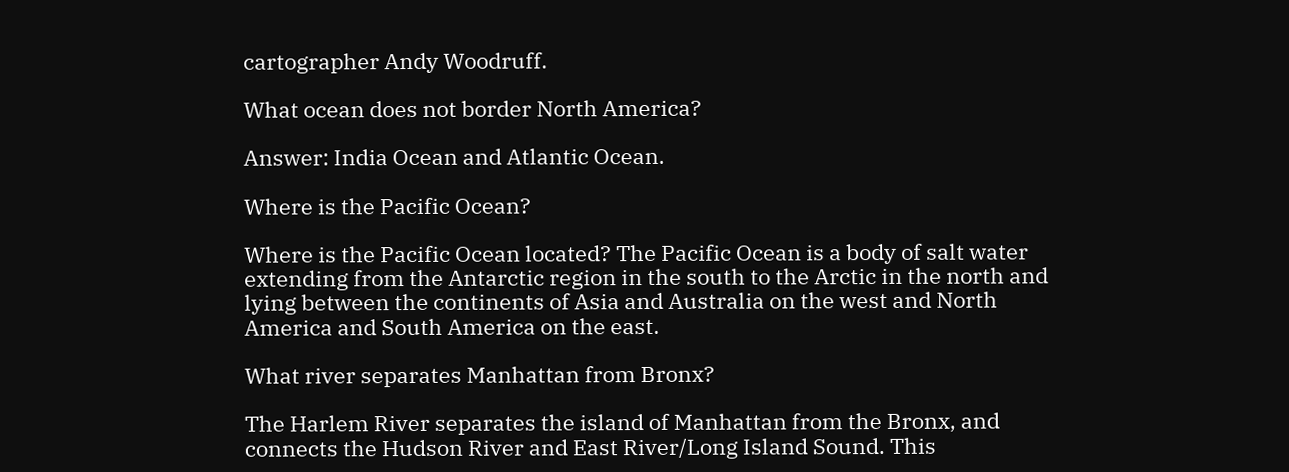cartographer Andy Woodruff.

What ocean does not border North America?

Answer: India Ocean and Atlantic Ocean.

Where is the Pacific Ocean?

Where is the Pacific Ocean located? The Pacific Ocean is a body of salt water extending from the Antarctic region in the south to the Arctic in the north and lying between the continents of Asia and Australia on the west and North America and South America on the east.

What river separates Manhattan from Bronx?

The Harlem River separates the island of Manhattan from the Bronx, and connects the Hudson River and East River/Long Island Sound. This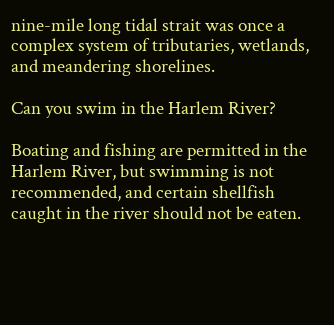nine-mile long tidal strait was once a complex system of tributaries, wetlands, and meandering shorelines.

Can you swim in the Harlem River?

Boating and fishing are permitted in the Harlem River, but swimming is not recommended, and certain shellfish caught in the river should not be eaten.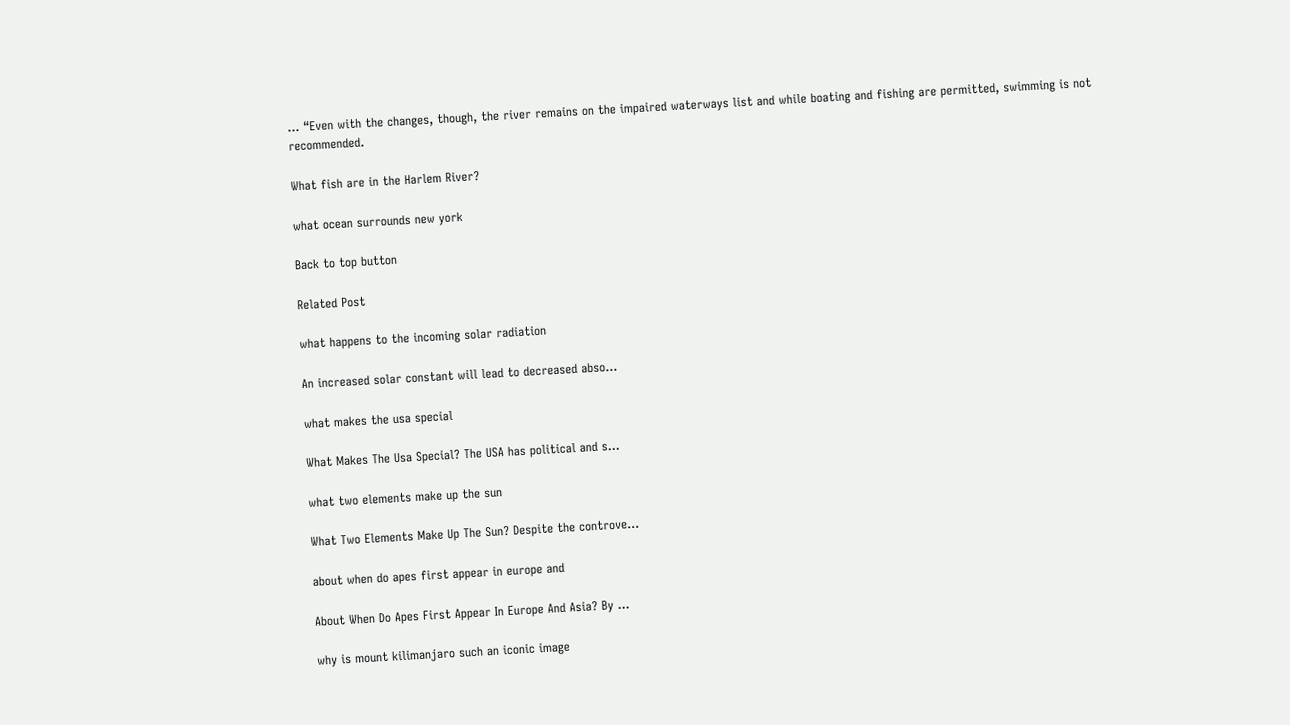… “Even with the changes, though, the river remains on the impaired waterways list and while boating and fishing are permitted, swimming is not recommended.

What fish are in the Harlem River?

what ocean surrounds new york

Back to top button

Related Post

what happens to the incoming solar radiation

An increased solar constant will lead to decreased abso...

what makes the usa special

What Makes The Usa Special? The USA has political and s...

what two elements make up the sun

What Two Elements Make Up The Sun? Despite the controve...

about when do apes first appear in europe and

About When Do Apes First Appear In Europe And Asia? By ...

why is mount kilimanjaro such an iconic image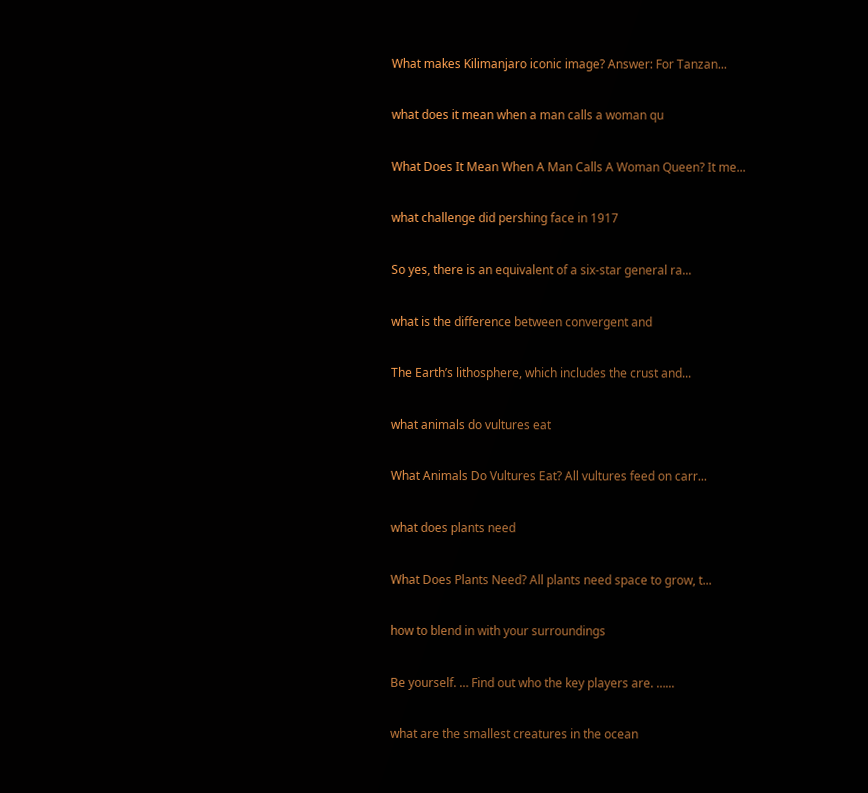What makes Kilimanjaro iconic image? Answer: For Tanzan...

what does it mean when a man calls a woman qu

What Does It Mean When A Man Calls A Woman Queen? It me...

what challenge did pershing face in 1917

So yes, there is an equivalent of a six-star general ra...

what is the difference between convergent and

The Earth’s lithosphere, which includes the crust and...

what animals do vultures eat

What Animals Do Vultures Eat? All vultures feed on carr...

what does plants need

What Does Plants Need? All plants need space to grow, t...

how to blend in with your surroundings

Be yourself. … Find out who the key players are. …...

what are the smallest creatures in the ocean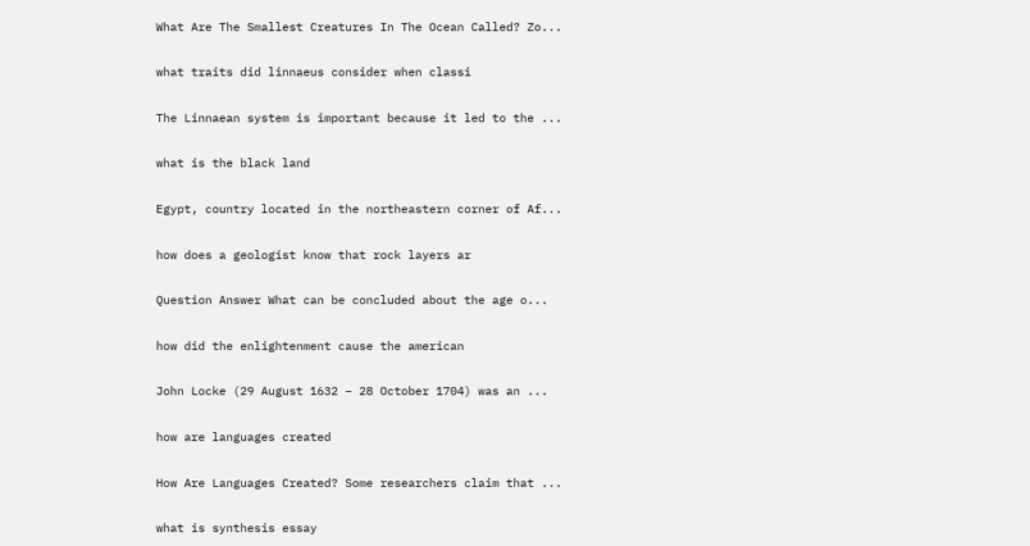What Are The Smallest Creatures In The Ocean Called? Zo...

what traits did linnaeus consider when classi

The Linnaean system is important because it led to the ...

what is the black land

Egypt, country located in the northeastern corner of Af...

how does a geologist know that rock layers ar

Question Answer What can be concluded about the age o...

how did the enlightenment cause the american

John Locke (29 August 1632 – 28 October 1704) was an ...

how are languages created

How Are Languages Created? Some researchers claim that ...

what is synthesis essay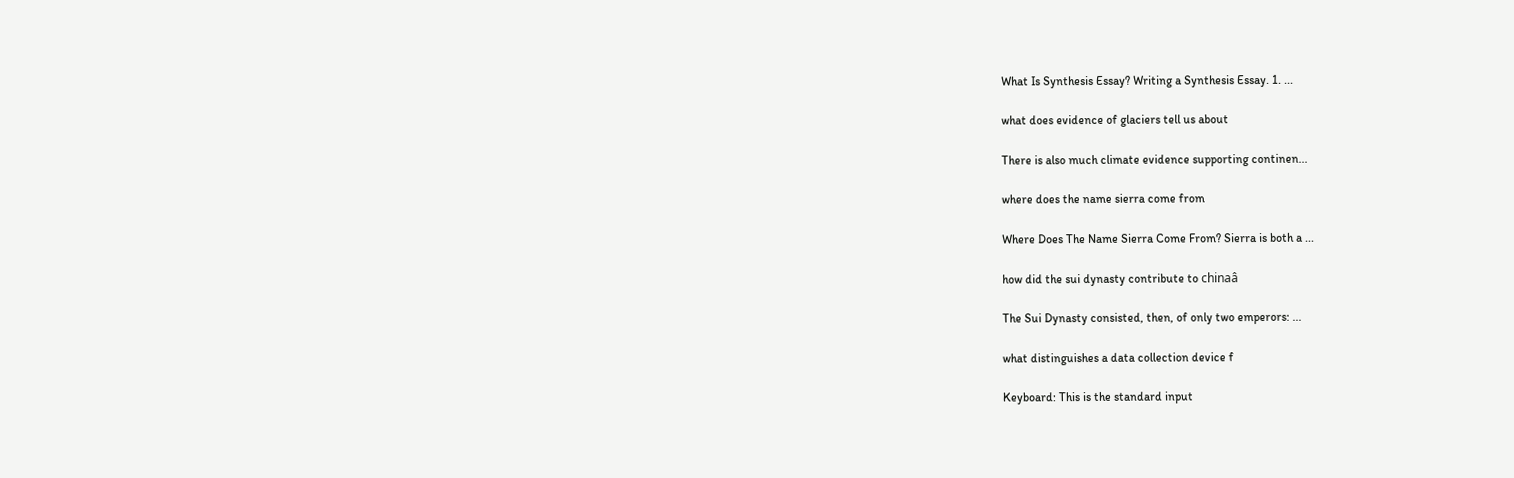What Is Synthesis Essay? Writing a Synthesis Essay. 1. ...

what does evidence of glaciers tell us about

There is also much climate evidence supporting continen...

where does the name sierra come from

Where Does The Name Sierra Come From? Sierra is both a ...

how did the sui dynasty contribute to chinaâ

The Sui Dynasty consisted, then, of only two emperors: ...

what distinguishes a data collection device f

Keyboard: This is the standard input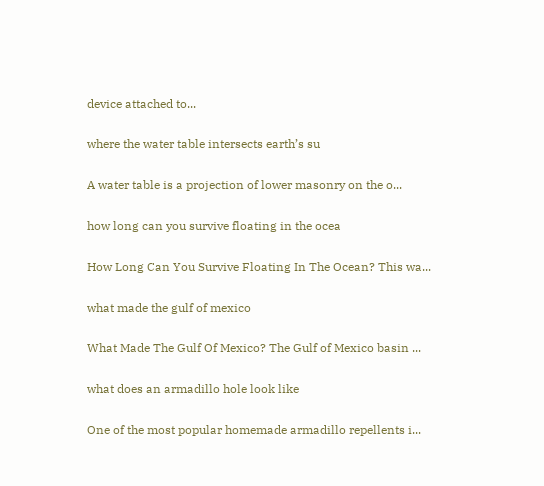device attached to...

where the water table intersects earth’s su

A water table is a projection of lower masonry on the o...

how long can you survive floating in the ocea

How Long Can You Survive Floating In The Ocean? This wa...

what made the gulf of mexico

What Made The Gulf Of Mexico? The Gulf of Mexico basin ...

what does an armadillo hole look like

One of the most popular homemade armadillo repellents i...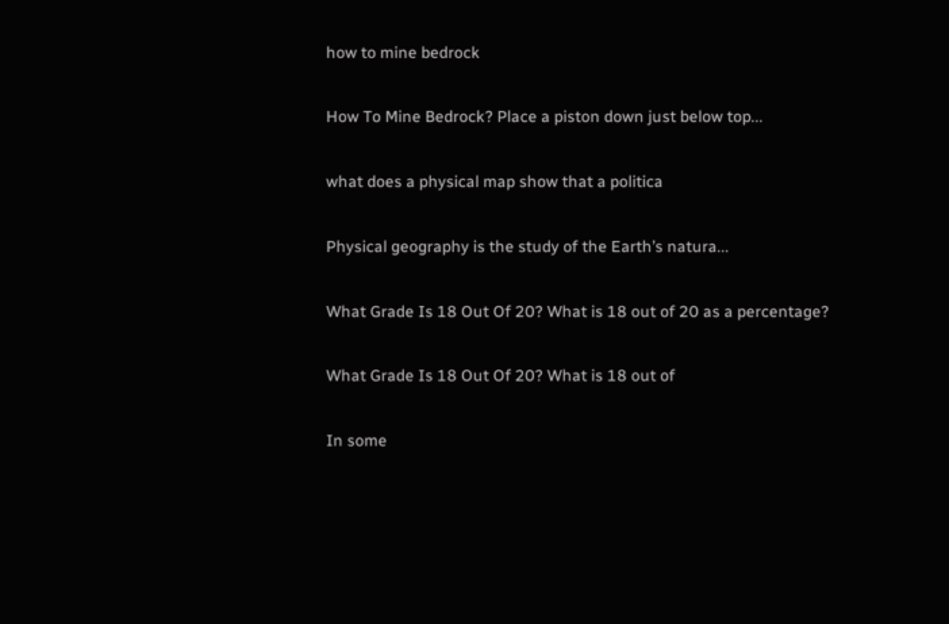how to mine bedrock

How To Mine Bedrock? Place a piston down just below top...

what does a physical map show that a politica

Physical geography is the study of the Earth’s natura...

What Grade Is 18 Out Of 20? What is 18 out of 20 as a percentage?

What Grade Is 18 Out Of 20? What is 18 out of

In some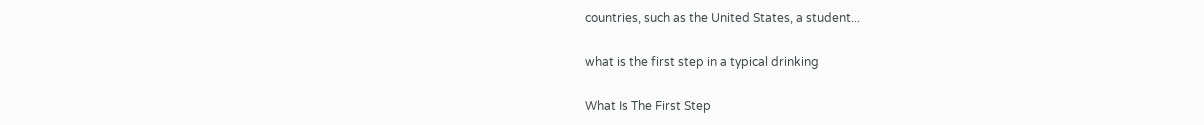countries, such as the United States, a student...

what is the first step in a typical drinking

What Is The First Step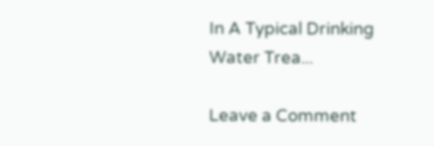In A Typical Drinking Water Trea...

Leave a Comment